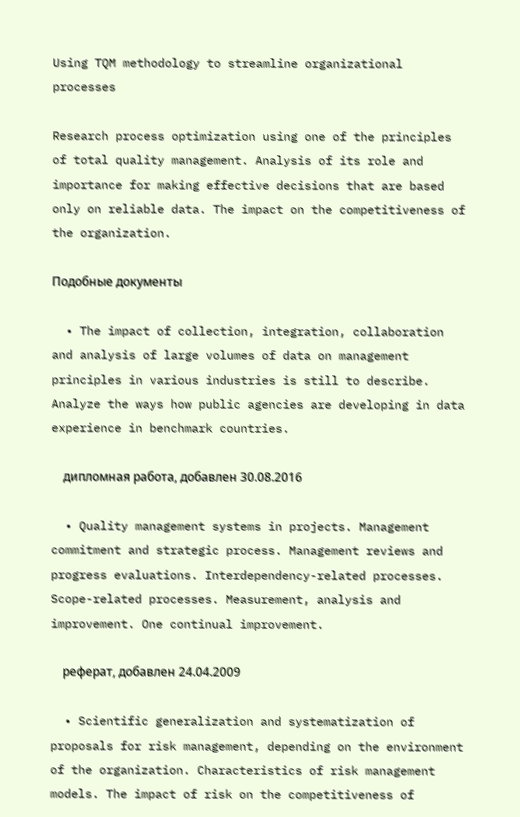Using TQM methodology to streamline organizational processes

Research process optimization using one of the principles of total quality management. Analysis of its role and importance for making effective decisions that are based only on reliable data. The impact on the competitiveness of the organization.

Подобные документы

  • The impact of collection, integration, collaboration and analysis of large volumes of data on management principles in various industries is still to describe. Analyze the ways how public agencies are developing in data experience in benchmark countries.

    дипломная работа, добавлен 30.08.2016

  • Quality management systems in projects. Management commitment and strategic process. Management reviews and progress evaluations. Interdependency-related processes. Scope-related processes. Measurement, analysis and improvement. One continual improvement.

    реферат, добавлен 24.04.2009

  • Scientific generalization and systematization of proposals for risk management, depending on the environment of the organization. Characteristics of risk management models. The impact of risk on the competitiveness of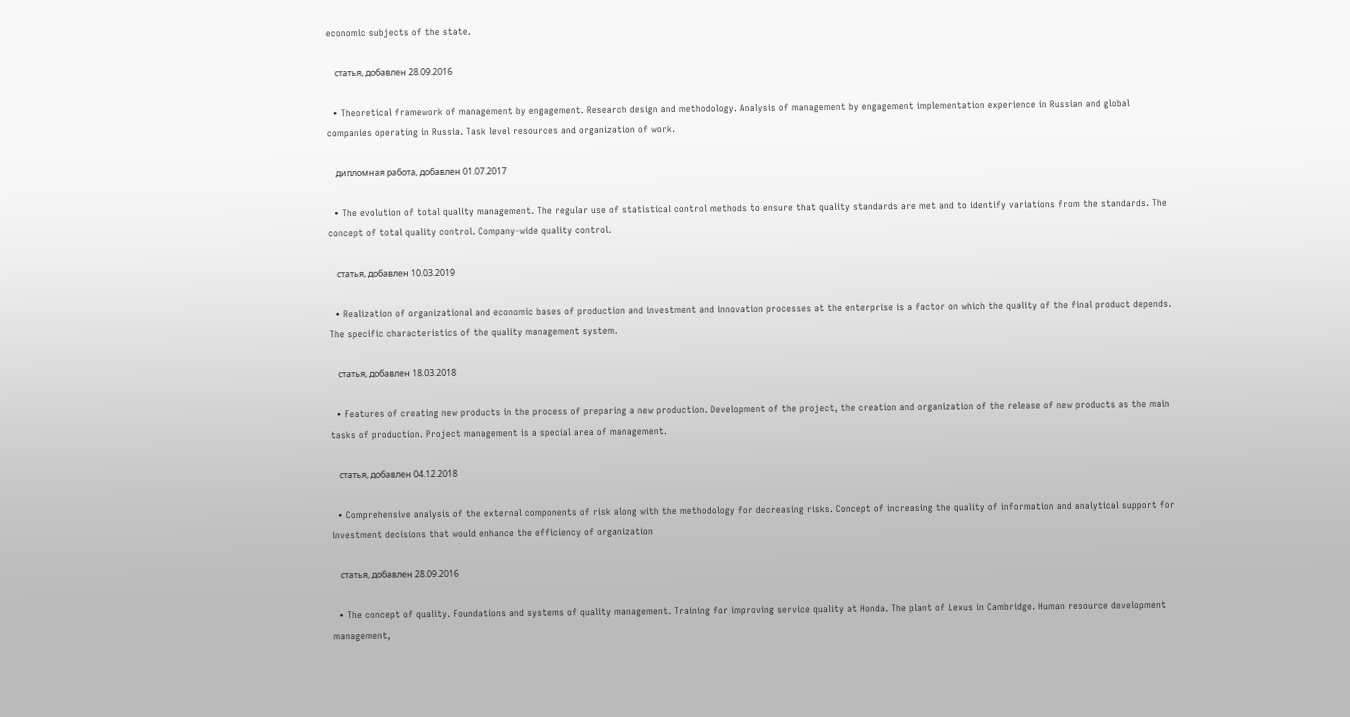economic subjects of the state.

    статья, добавлен 28.09.2016

  • Theoretical framework of management by engagement. Research design and methodology. Analysis of management by engagement implementation experience in Russian and global companies operating in Russia. Task level resources and organization of work.

    дипломная работа, добавлен 01.07.2017

  • The evolution of total quality management. The regular use of statistical control methods to ensure that quality standards are met and to identify variations from the standards. The concept of total quality control. Company-wide quality control.

    статья, добавлен 10.03.2019

  • Realization of organizational and economic bases of production and investment and innovation processes at the enterprise is a factor on which the quality of the final product depends. The specific characteristics of the quality management system.

    статья, добавлен 18.03.2018

  • Features of creating new products in the process of preparing a new production. Development of the project, the creation and organization of the release of new products as the main tasks of production. Project management is a special area of management.

    статья, добавлен 04.12.2018

  • Comprehensive analysis of the external components of risk along with the methodology for decreasing risks. Concept of increasing the quality of information and analytical support for investment decisions that would enhance the efficiency of organization

    статья, добавлен 28.09.2016

  • The concept of quality. Foundations and systems of quality management. Training for improving service quality at Honda. The plant of Lexus in Cambridge. Human resource development management,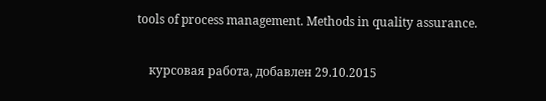tools of process management. Methods in quality assurance.

    курсовая работа, добавлен 29.10.2015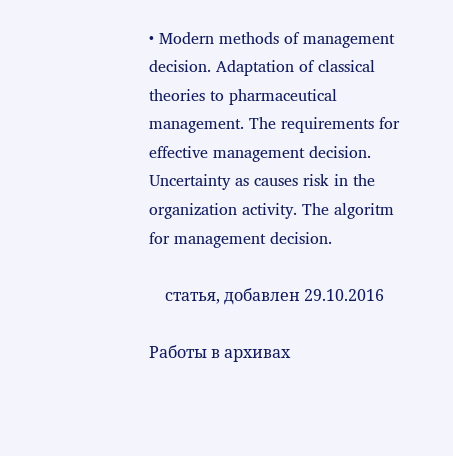• Modern methods of management decision. Adaptation of classical theories to pharmaceutical management. The requirements for effective management decision. Uncertainty as causes risk in the organization activity. The algoritm for management decision.

    статья, добавлен 29.10.2016

Работы в архивах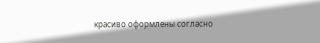красиво оформлены согласно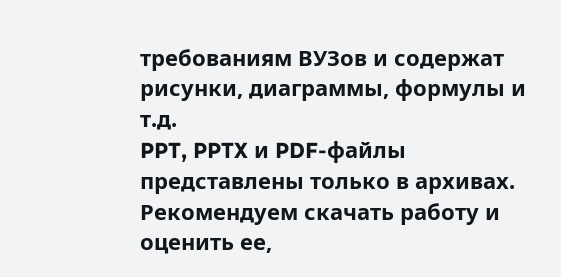требованиям ВУЗов и содержат рисунки, диаграммы, формулы и т.д.
PPT, PPTX и PDF-файлы представлены только в архивах.
Рекомендуем скачать работу и оценить ее,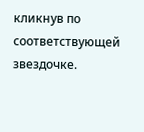кликнув по соответствующей звездочке.